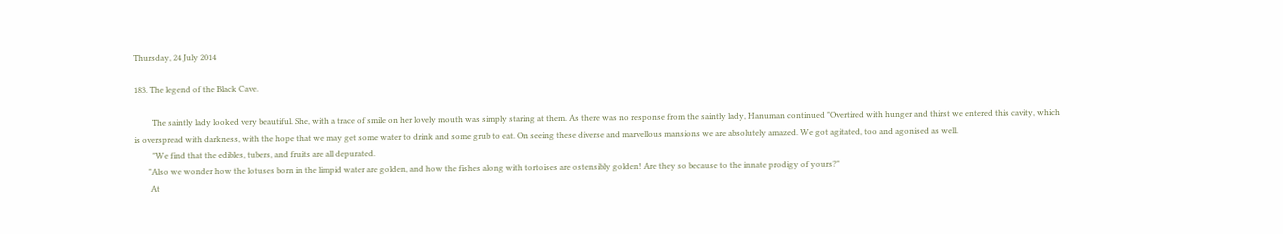Thursday, 24 July 2014

183. The legend of the Black Cave.

         The saintly lady looked very beautiful. She, with a trace of smile on her lovely mouth was simply staring at them. As there was no response from the saintly lady, Hanuman continued "Overtired with hunger and thirst we entered this cavity, which is overspread with darkness, with the hope that we may get some water to drink and some grub to eat. On seeing these diverse and marvellous mansions we are absolutely amazed. We got agitated, too and agonised as well.
         "We find that the edibles, tubers, and fruits are all depurated.
       "Also we wonder how the lotuses born in the limpid water are golden, and how the fishes along with tortoises are ostensibly golden! Are they so because to the innate prodigy of yours?"
        At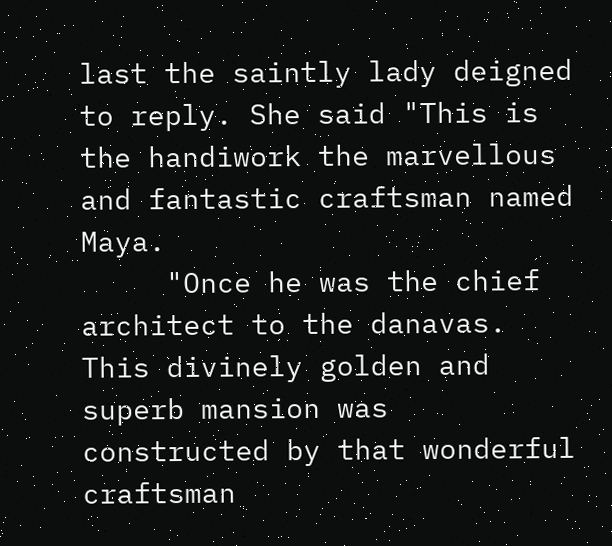last the saintly lady deigned to reply. She said "This is the handiwork the marvellous and fantastic craftsman named Maya.
     "Once he was the chief architect to the danavas. This divinely golden and superb mansion was constructed by that wonderful craftsman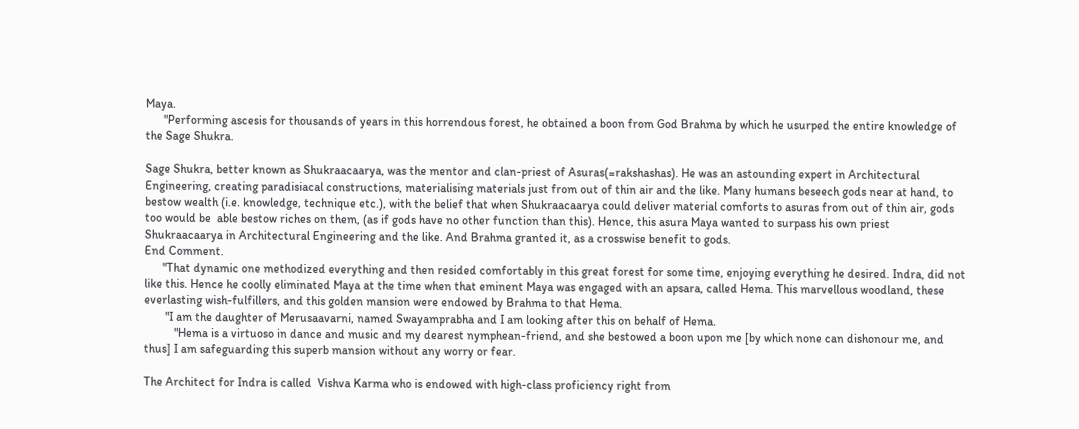Maya.
      "Performing ascesis for thousands of years in this horrendous forest, he obtained a boon from God Brahma by which he usurped the entire knowledge of the Sage Shukra.

Sage Shukra, better known as Shukraacaarya, was the mentor and clan-priest of Asuras(=rakshashas). He was an astounding expert in Architectural Engineering, creating paradisiacal constructions, materialising materials just from out of thin air and the like. Many humans beseech gods near at hand, to bestow wealth (i.e. knowledge, technique etc.), with the belief that when Shukraacaarya could deliver material comforts to asuras from out of thin air, gods too would be  able bestow riches on them, (as if gods have no other function than this). Hence, this asura Maya wanted to surpass his own priest Shukraacaarya in Architectural Engineering and the like. And Brahma granted it, as a crosswise benefit to gods.
End Comment.
      "That dynamic one methodized everything and then resided comfortably in this great forest for some time, enjoying everything he desired. Indra, did not like this. Hence he coolly eliminated Maya at the time when that eminent Maya was engaged with an apsara, called Hema. This marvellous woodland, these everlasting wish-fulfillers, and this golden mansion were endowed by Brahma to that Hema.
       "I am the daughter of Merusaavarni, named Swayamprabha and I am looking after this on behalf of Hema.
          "Hema is a virtuoso in dance and music and my dearest nymphean-friend, and she bestowed a boon upon me [by which none can dishonour me, and thus] I am safeguarding this superb mansion without any worry or fear.

The Architect for Indra is called  Vishva Karma who is endowed with high-class proficiency right from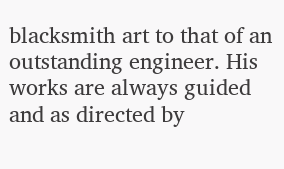blacksmith art to that of an outstanding engineer. His works are always guided and as directed by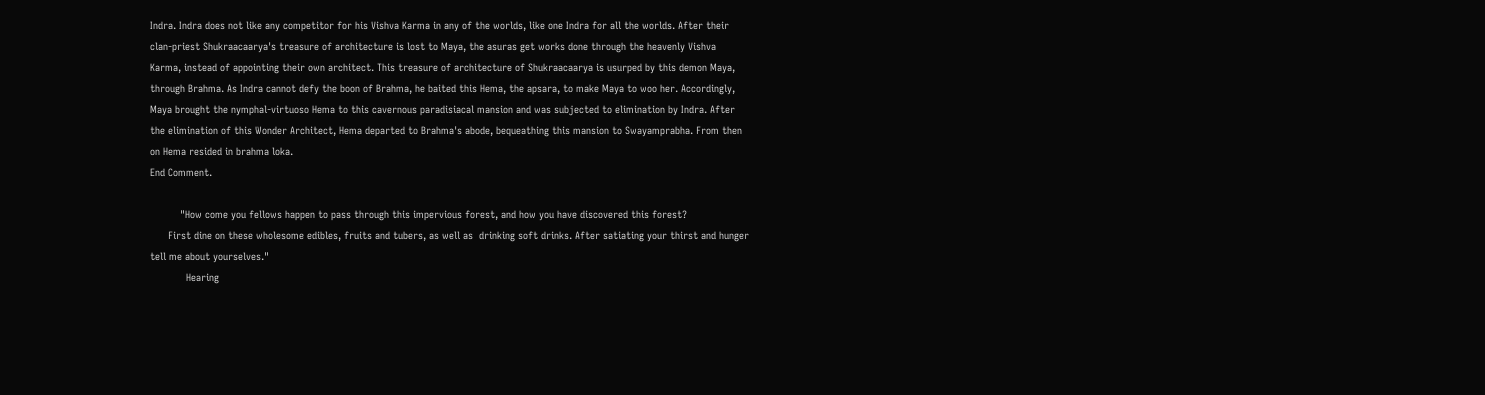Indra. Indra does not like any competitor for his Vishva Karma in any of the worlds, like one Indra for all the worlds. After their clan-priest Shukraacaarya's treasure of architecture is lost to Maya, the asuras get works done through the heavenly Vishva Karma, instead of appointing their own architect. This treasure of architecture of Shukraacaarya is usurped by this demon Maya, through Brahma. As Indra cannot defy the boon of Brahma, he baited this Hema, the apsara, to make Maya to woo her. Accordingly, Maya brought the nymphal-virtuoso Hema to this cavernous paradisiacal mansion and was subjected to elimination by Indra. After the elimination of this Wonder Architect, Hema departed to Brahma's abode, bequeathing this mansion to Swayamprabha. From then on Hema resided in brahma loka.
End Comment.

          "How come you fellows happen to pass through this impervious forest, and how you have discovered this forest?
      First dine on these wholesome edibles, fruits and tubers, as well as  drinking soft drinks. After satiating your thirst and hunger tell me about yourselves."
            Hearing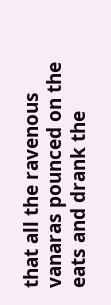that all the ravenous vanaras pounced on the eats and drank the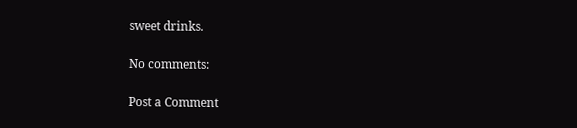sweet drinks.

No comments:

Post a Comment